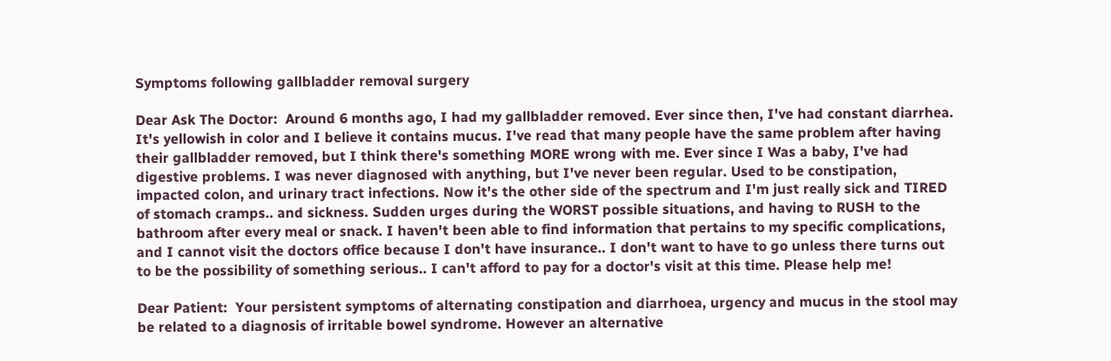Symptoms following gallbladder removal surgery

Dear Ask The Doctor:  Around 6 months ago, I had my gallbladder removed. Ever since then, I've had constant diarrhea. It's yellowish in color and I believe it contains mucus. I've read that many people have the same problem after having their gallbladder removed, but I think there's something MORE wrong with me. Ever since I Was a baby, I've had digestive problems. I was never diagnosed with anything, but I've never been regular. Used to be constipation, impacted colon, and urinary tract infections. Now it's the other side of the spectrum and I'm just really sick and TIRED of stomach cramps.. and sickness. Sudden urges during the WORST possible situations, and having to RUSH to the bathroom after every meal or snack. I haven't been able to find information that pertains to my specific complications, and I cannot visit the doctors office because I don't have insurance.. I don't want to have to go unless there turns out to be the possibility of something serious.. I can't afford to pay for a doctor's visit at this time. Please help me!

Dear Patient:  Your persistent symptoms of alternating constipation and diarrhoea, urgency and mucus in the stool may be related to a diagnosis of irritable bowel syndrome. However an alternative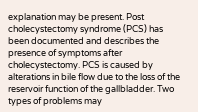explanation may be present. Post cholecystectomy syndrome (PCS) has been documented and describes the presence of symptoms after cholecystectomy. PCS is caused by alterations in bile flow due to the loss of the reservoir function of the gallbladder. Two types of problems may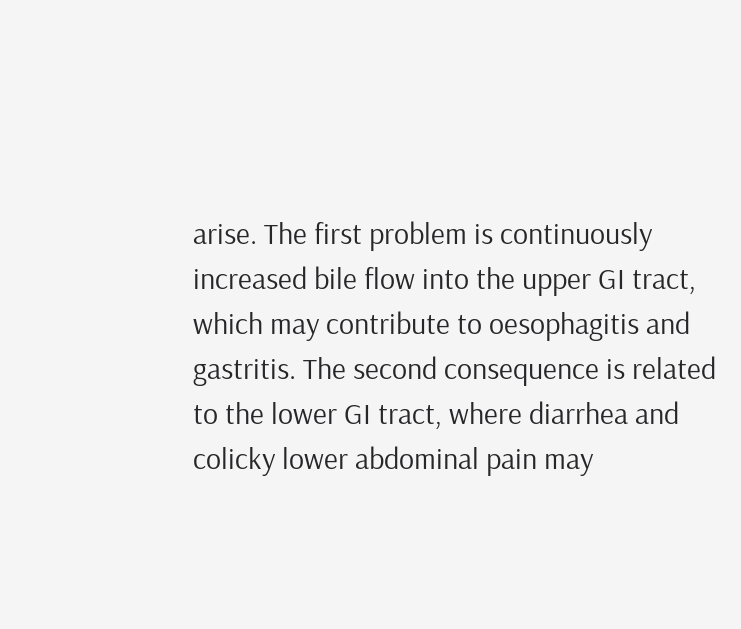arise. The first problem is continuously increased bile flow into the upper GI tract, which may contribute to oesophagitis and gastritis. The second consequence is related to the lower GI tract, where diarrhea and colicky lower abdominal pain may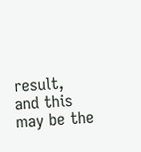result, and this may be the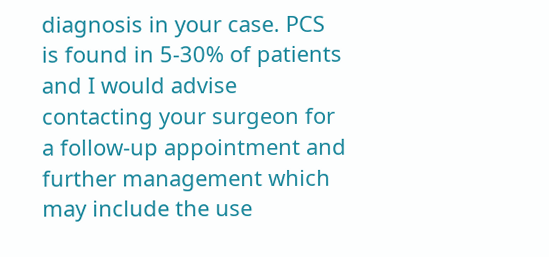diagnosis in your case. PCS is found in 5-30% of patients and I would advise contacting your surgeon for a follow-up appointment and further management which may include the use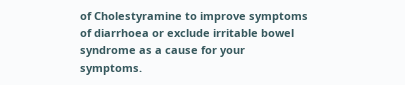of Cholestyramine to improve symptoms of diarrhoea or exclude irritable bowel syndrome as a cause for your symptoms.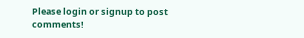Please login or signup to post comments!